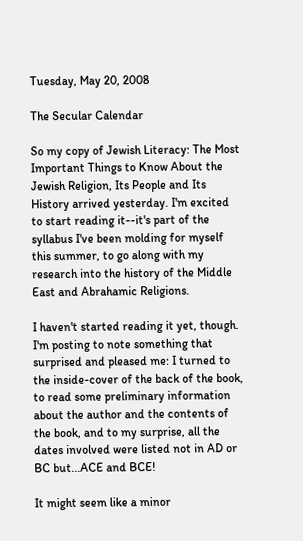Tuesday, May 20, 2008

The Secular Calendar

So my copy of Jewish Literacy: The Most Important Things to Know About the Jewish Religion, Its People and Its History arrived yesterday. I'm excited to start reading it--it's part of the syllabus I've been molding for myself this summer, to go along with my research into the history of the Middle East and Abrahamic Religions.

I haven't started reading it yet, though. I'm posting to note something that surprised and pleased me: I turned to the inside-cover of the back of the book, to read some preliminary information about the author and the contents of the book, and to my surprise, all the dates involved were listed not in AD or BC but...ACE and BCE!

It might seem like a minor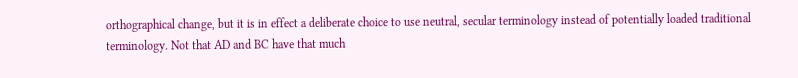orthographical change, but it is in effect a deliberate choice to use neutral, secular terminology instead of potentially loaded traditional terminology. Not that AD and BC have that much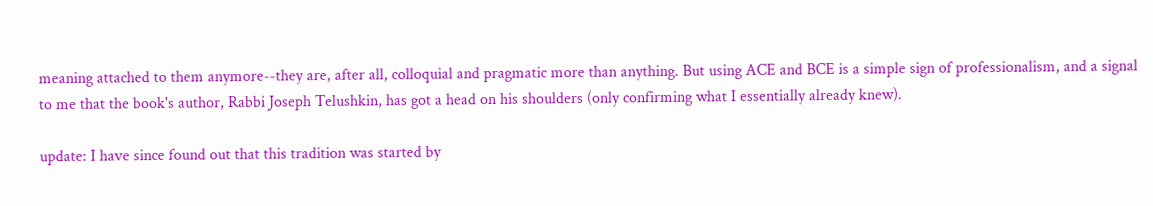meaning attached to them anymore--they are, after all, colloquial and pragmatic more than anything. But using ACE and BCE is a simple sign of professionalism, and a signal to me that the book's author, Rabbi Joseph Telushkin, has got a head on his shoulders (only confirming what I essentially already knew).

update: I have since found out that this tradition was started by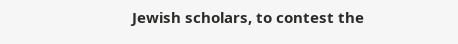Jewish scholars, to contest the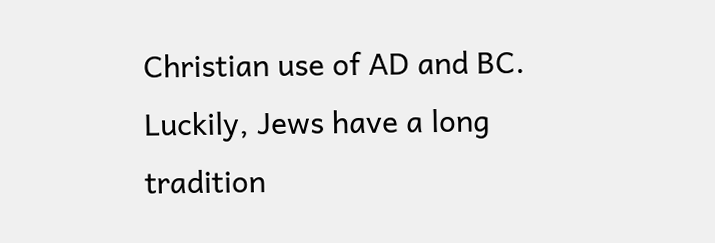Christian use of AD and BC. Luckily, Jews have a long tradition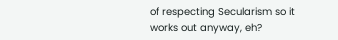of respecting Secularism so it works out anyway, eh?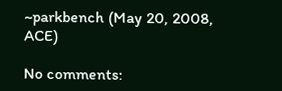~parkbench (May 20, 2008, ACE)

No comments: